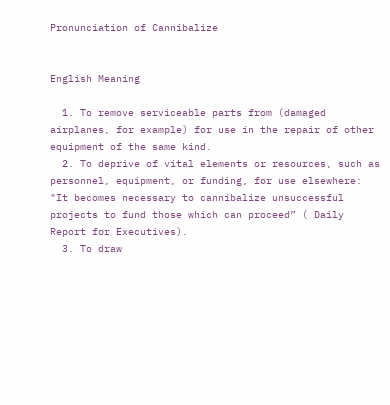Pronunciation of Cannibalize


English Meaning

  1. To remove serviceable parts from (damaged airplanes, for example) for use in the repair of other equipment of the same kind.
  2. To deprive of vital elements or resources, such as personnel, equipment, or funding, for use elsewhere: "It becomes necessary to cannibalize unsuccessful projects to fund those which can proceed” ( Daily Report for Executives).
  3. To draw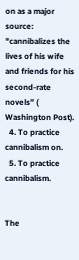on as a major source: "cannibalizes the lives of his wife and friends for his second-rate novels” ( Washington Post).
  4. To practice cannibalism on.
  5. To practice cannibalism.


The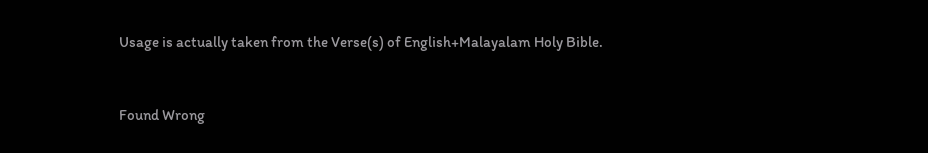Usage is actually taken from the Verse(s) of English+Malayalam Holy Bible.


Found Wrong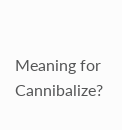Meaning for Cannibalize?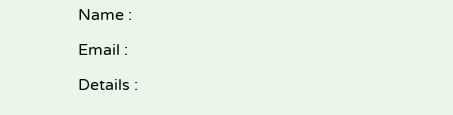Name :

Email :

Details :